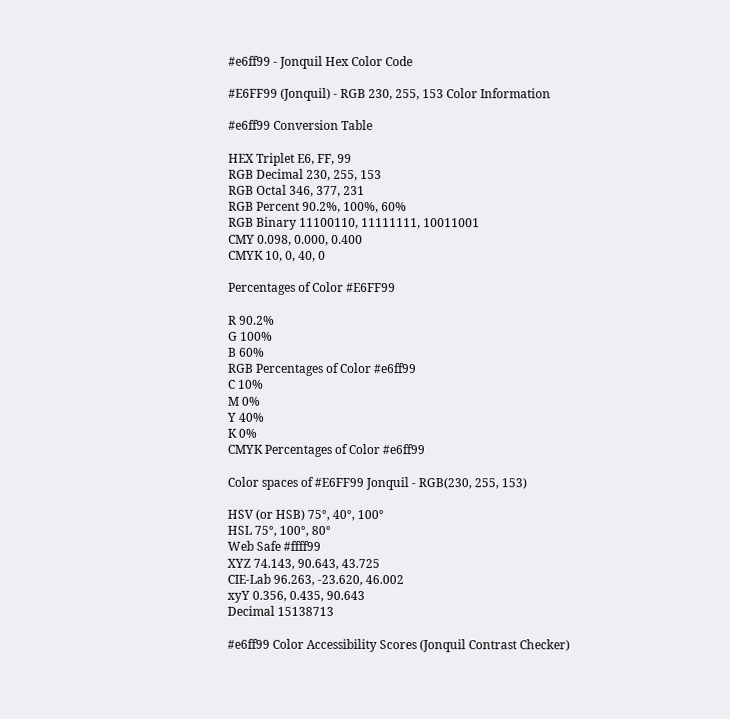#e6ff99 - Jonquil Hex Color Code

#E6FF99 (Jonquil) - RGB 230, 255, 153 Color Information

#e6ff99 Conversion Table

HEX Triplet E6, FF, 99
RGB Decimal 230, 255, 153
RGB Octal 346, 377, 231
RGB Percent 90.2%, 100%, 60%
RGB Binary 11100110, 11111111, 10011001
CMY 0.098, 0.000, 0.400
CMYK 10, 0, 40, 0

Percentages of Color #E6FF99

R 90.2%
G 100%
B 60%
RGB Percentages of Color #e6ff99
C 10%
M 0%
Y 40%
K 0%
CMYK Percentages of Color #e6ff99

Color spaces of #E6FF99 Jonquil - RGB(230, 255, 153)

HSV (or HSB) 75°, 40°, 100°
HSL 75°, 100°, 80°
Web Safe #ffff99
XYZ 74.143, 90.643, 43.725
CIE-Lab 96.263, -23.620, 46.002
xyY 0.356, 0.435, 90.643
Decimal 15138713

#e6ff99 Color Accessibility Scores (Jonquil Contrast Checker)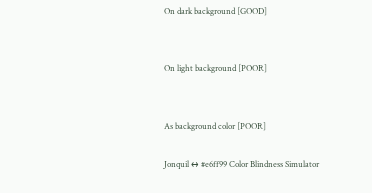On dark background [GOOD]


On light background [POOR]


As background color [POOR]

Jonquil ↔ #e6ff99 Color Blindness Simulator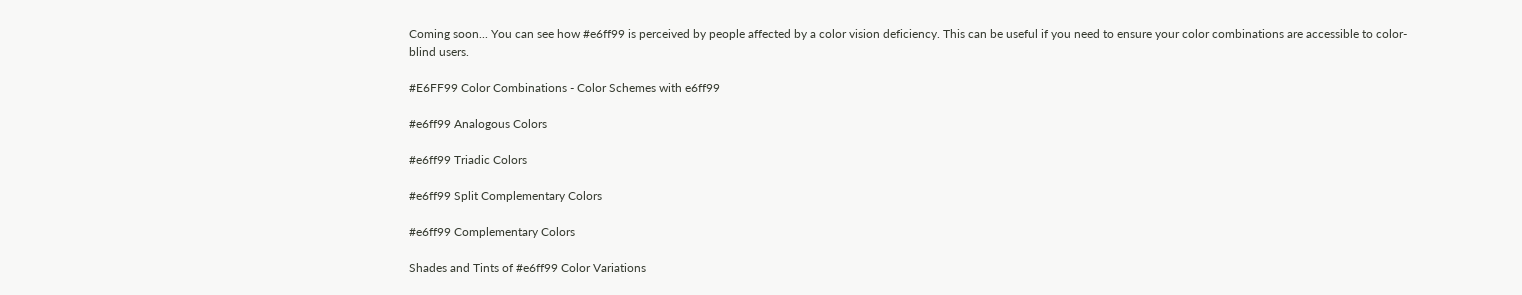Coming soon... You can see how #e6ff99 is perceived by people affected by a color vision deficiency. This can be useful if you need to ensure your color combinations are accessible to color-blind users.

#E6FF99 Color Combinations - Color Schemes with e6ff99

#e6ff99 Analogous Colors

#e6ff99 Triadic Colors

#e6ff99 Split Complementary Colors

#e6ff99 Complementary Colors

Shades and Tints of #e6ff99 Color Variations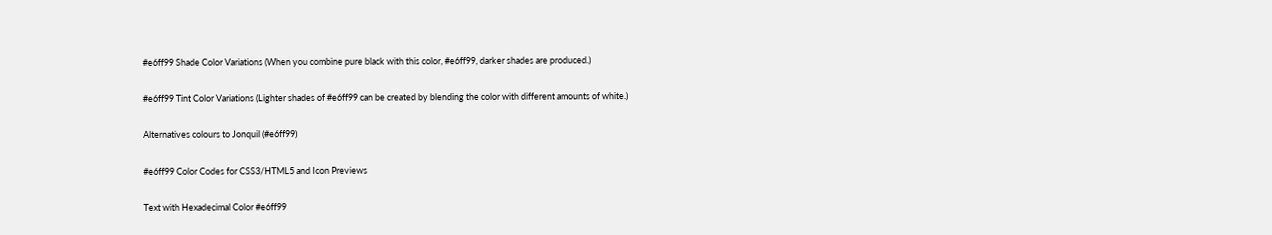#e6ff99 Shade Color Variations (When you combine pure black with this color, #e6ff99, darker shades are produced.)

#e6ff99 Tint Color Variations (Lighter shades of #e6ff99 can be created by blending the color with different amounts of white.)

Alternatives colours to Jonquil (#e6ff99)

#e6ff99 Color Codes for CSS3/HTML5 and Icon Previews

Text with Hexadecimal Color #e6ff99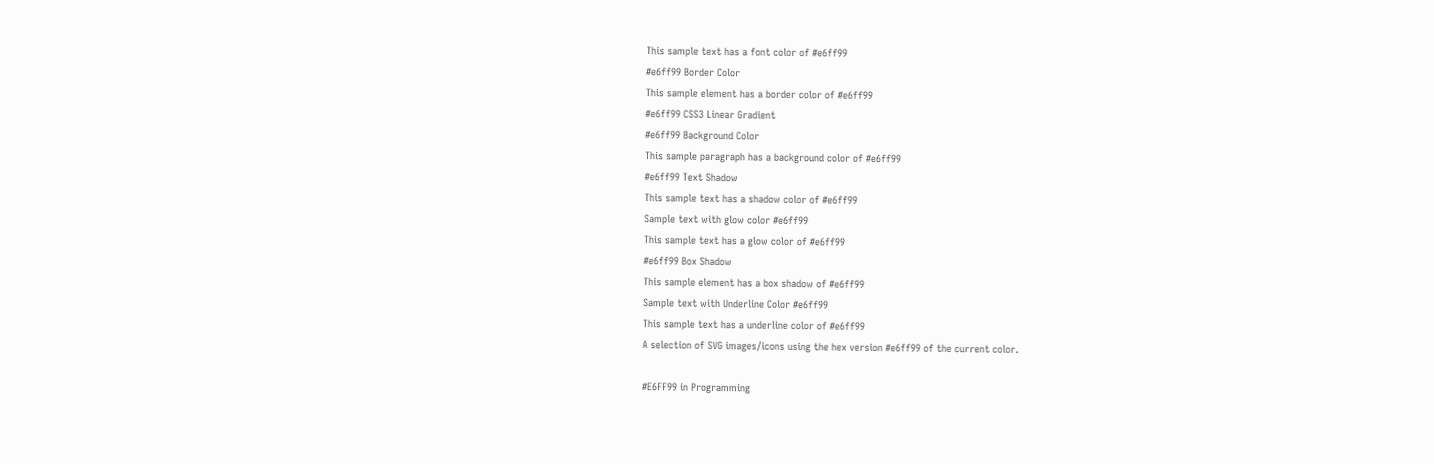This sample text has a font color of #e6ff99
#e6ff99 Border Color
This sample element has a border color of #e6ff99
#e6ff99 CSS3 Linear Gradient
#e6ff99 Background Color
This sample paragraph has a background color of #e6ff99
#e6ff99 Text Shadow
This sample text has a shadow color of #e6ff99
Sample text with glow color #e6ff99
This sample text has a glow color of #e6ff99
#e6ff99 Box Shadow
This sample element has a box shadow of #e6ff99
Sample text with Underline Color #e6ff99
This sample text has a underline color of #e6ff99
A selection of SVG images/icons using the hex version #e6ff99 of the current color.

#E6FF99 in Programming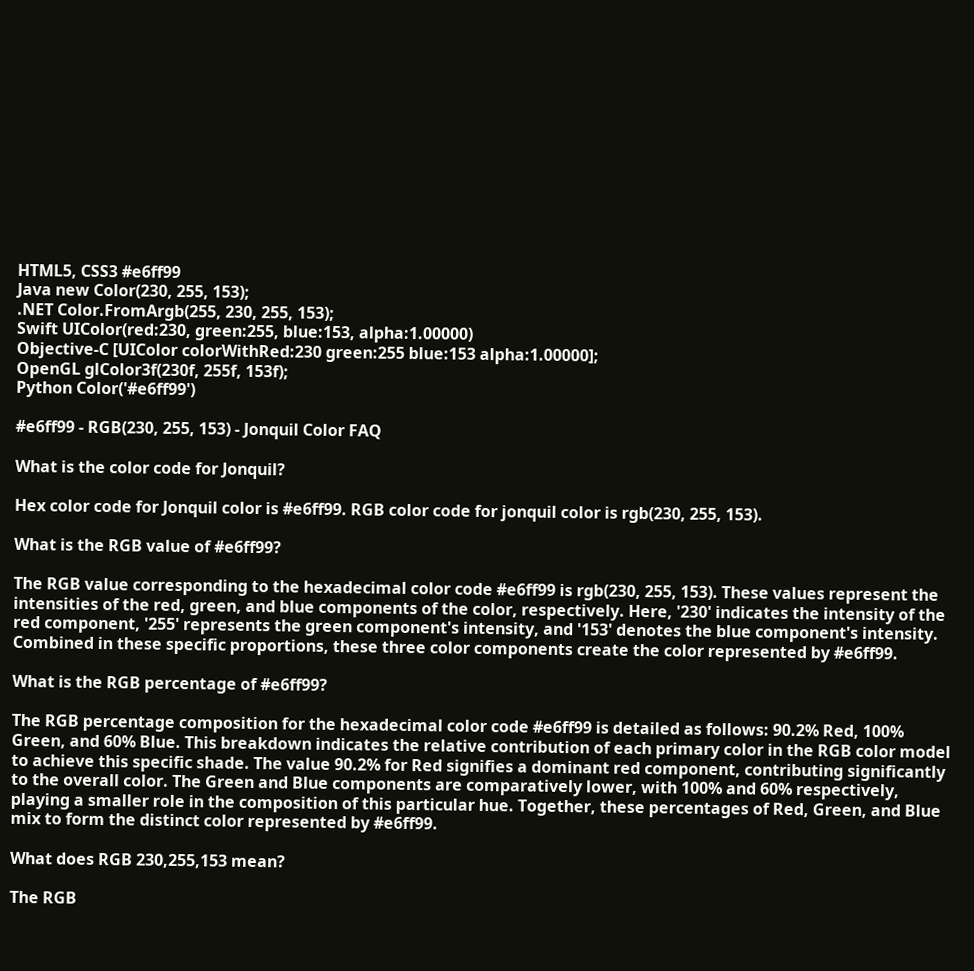HTML5, CSS3 #e6ff99
Java new Color(230, 255, 153);
.NET Color.FromArgb(255, 230, 255, 153);
Swift UIColor(red:230, green:255, blue:153, alpha:1.00000)
Objective-C [UIColor colorWithRed:230 green:255 blue:153 alpha:1.00000];
OpenGL glColor3f(230f, 255f, 153f);
Python Color('#e6ff99')

#e6ff99 - RGB(230, 255, 153) - Jonquil Color FAQ

What is the color code for Jonquil?

Hex color code for Jonquil color is #e6ff99. RGB color code for jonquil color is rgb(230, 255, 153).

What is the RGB value of #e6ff99?

The RGB value corresponding to the hexadecimal color code #e6ff99 is rgb(230, 255, 153). These values represent the intensities of the red, green, and blue components of the color, respectively. Here, '230' indicates the intensity of the red component, '255' represents the green component's intensity, and '153' denotes the blue component's intensity. Combined in these specific proportions, these three color components create the color represented by #e6ff99.

What is the RGB percentage of #e6ff99?

The RGB percentage composition for the hexadecimal color code #e6ff99 is detailed as follows: 90.2% Red, 100% Green, and 60% Blue. This breakdown indicates the relative contribution of each primary color in the RGB color model to achieve this specific shade. The value 90.2% for Red signifies a dominant red component, contributing significantly to the overall color. The Green and Blue components are comparatively lower, with 100% and 60% respectively, playing a smaller role in the composition of this particular hue. Together, these percentages of Red, Green, and Blue mix to form the distinct color represented by #e6ff99.

What does RGB 230,255,153 mean?

The RGB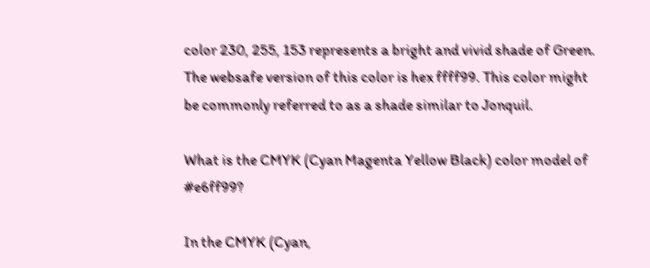color 230, 255, 153 represents a bright and vivid shade of Green. The websafe version of this color is hex ffff99. This color might be commonly referred to as a shade similar to Jonquil.

What is the CMYK (Cyan Magenta Yellow Black) color model of #e6ff99?

In the CMYK (Cyan,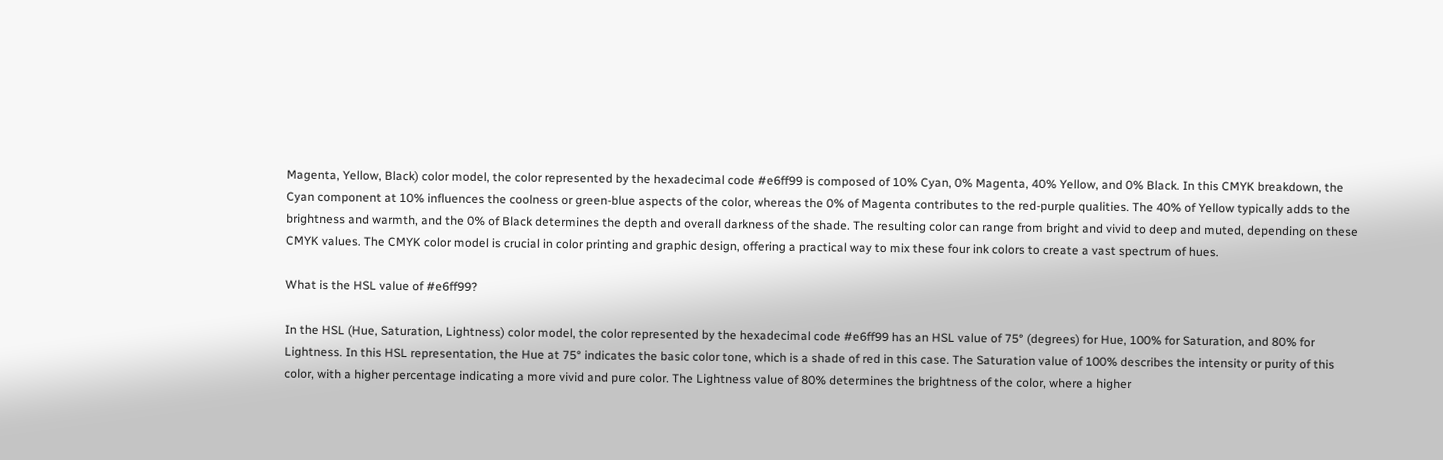Magenta, Yellow, Black) color model, the color represented by the hexadecimal code #e6ff99 is composed of 10% Cyan, 0% Magenta, 40% Yellow, and 0% Black. In this CMYK breakdown, the Cyan component at 10% influences the coolness or green-blue aspects of the color, whereas the 0% of Magenta contributes to the red-purple qualities. The 40% of Yellow typically adds to the brightness and warmth, and the 0% of Black determines the depth and overall darkness of the shade. The resulting color can range from bright and vivid to deep and muted, depending on these CMYK values. The CMYK color model is crucial in color printing and graphic design, offering a practical way to mix these four ink colors to create a vast spectrum of hues.

What is the HSL value of #e6ff99?

In the HSL (Hue, Saturation, Lightness) color model, the color represented by the hexadecimal code #e6ff99 has an HSL value of 75° (degrees) for Hue, 100% for Saturation, and 80% for Lightness. In this HSL representation, the Hue at 75° indicates the basic color tone, which is a shade of red in this case. The Saturation value of 100% describes the intensity or purity of this color, with a higher percentage indicating a more vivid and pure color. The Lightness value of 80% determines the brightness of the color, where a higher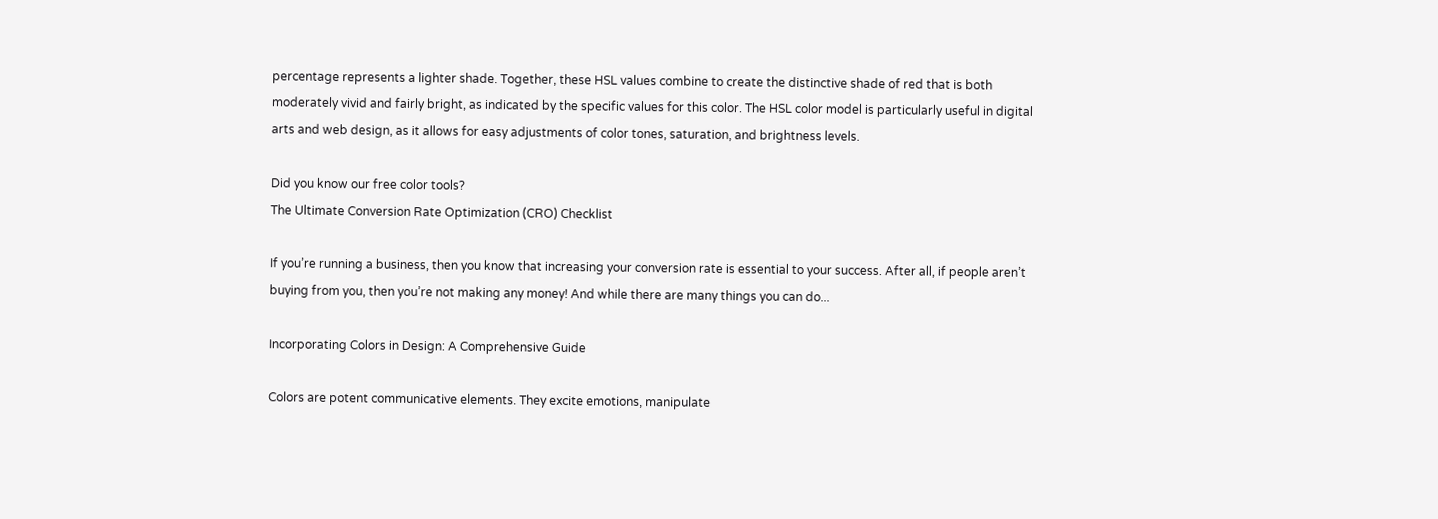percentage represents a lighter shade. Together, these HSL values combine to create the distinctive shade of red that is both moderately vivid and fairly bright, as indicated by the specific values for this color. The HSL color model is particularly useful in digital arts and web design, as it allows for easy adjustments of color tones, saturation, and brightness levels.

Did you know our free color tools?
The Ultimate Conversion Rate Optimization (CRO) Checklist

If you’re running a business, then you know that increasing your conversion rate is essential to your success. After all, if people aren’t buying from you, then you’re not making any money! And while there are many things you can do...

Incorporating Colors in Design: A Comprehensive Guide

Colors are potent communicative elements. They excite emotions, manipulate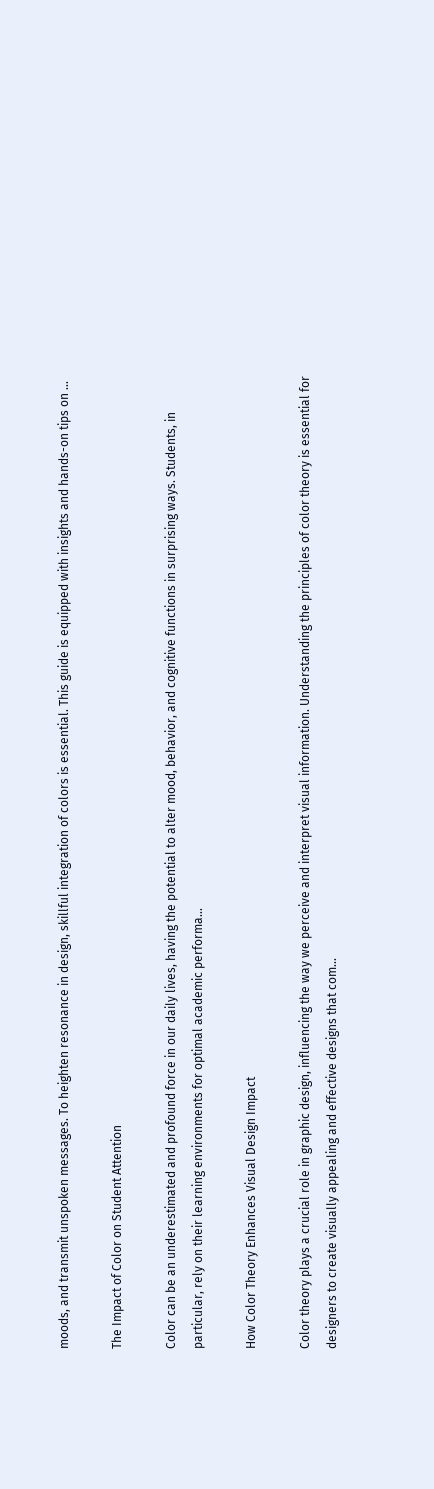moods, and transmit unspoken messages. To heighten resonance in design, skillful integration of colors is essential. This guide is equipped with insights and hands-on tips on ...

The Impact of Color on Student Attention

Color can be an underestimated and profound force in our daily lives, having the potential to alter mood, behavior, and cognitive functions in surprising ways. Students, in particular, rely on their learning environments for optimal academic performa...

How Color Theory Enhances Visual Design Impact

Color theory plays a crucial role in graphic design, influencing the way we perceive and interpret visual information. Understanding the principles of color theory is essential for designers to create visually appealing and effective designs that com...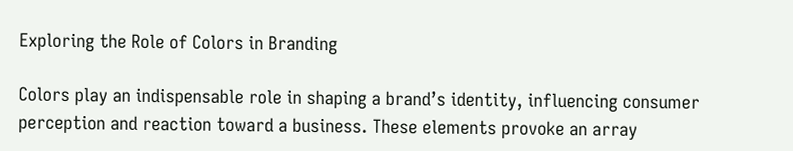Exploring the Role of Colors in Branding

Colors play an indispensable role in shaping a brand’s identity, influencing consumer perception and reaction toward a business. These elements provoke an array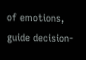of emotions, guide decision-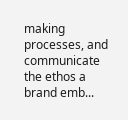making processes, and communicate the ethos a brand emb...